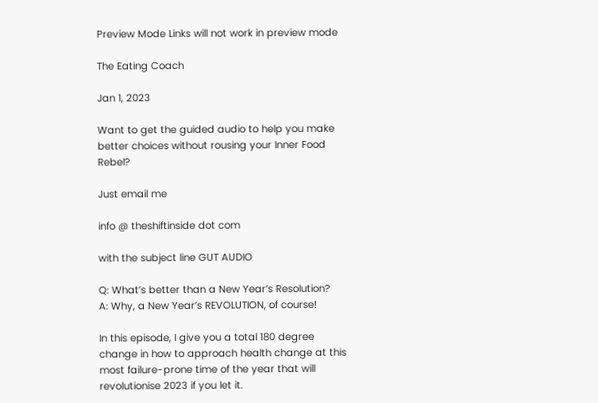Preview Mode Links will not work in preview mode

The Eating Coach

Jan 1, 2023

Want to get the guided audio to help you make better choices without rousing your Inner Food Rebel?

Just email me

info @ theshiftinside dot com

with the subject line GUT AUDIO

Q: What’s better than a New Year’s Resolution?
A: Why, a New Year’s REVOLUTION, of course!

In this episode, I give you a total 180 degree change in how to approach health change at this most failure-prone time of the year that will revolutionise 2023 if you let it.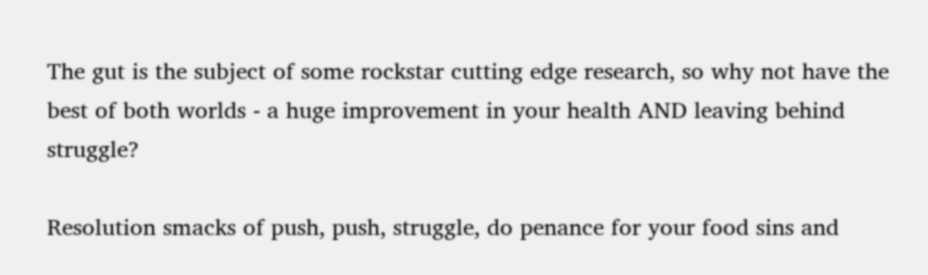The gut is the subject of some rockstar cutting edge research, so why not have the best of both worlds - a huge improvement in your health AND leaving behind struggle?

Resolution smacks of push, push, struggle, do penance for your food sins and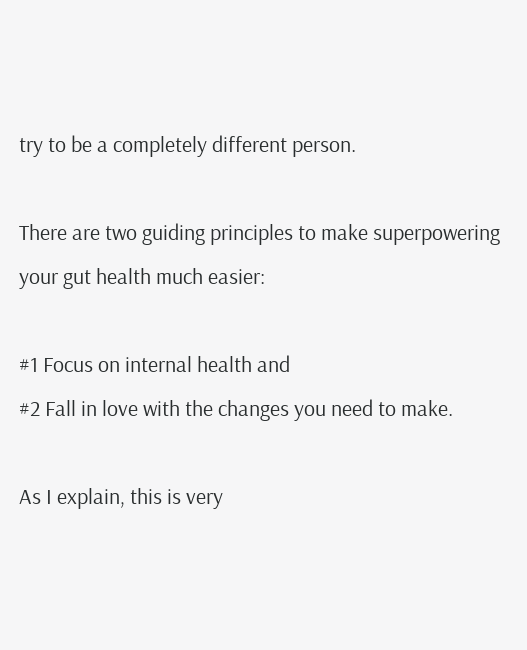try to be a completely different person.

There are two guiding principles to make superpowering your gut health much easier:

#1 Focus on internal health and
#2 Fall in love with the changes you need to make.

As I explain, this is very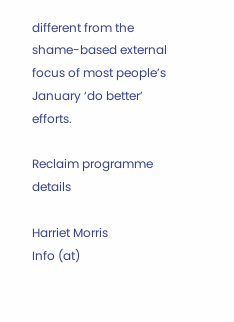different from the shame-based external focus of most people’s January ‘do better’ efforts.

Reclaim programme details

Harriet Morris
Info (at)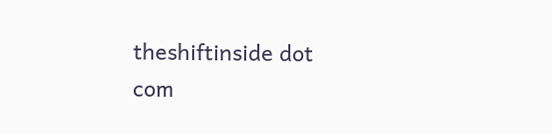theshiftinside dot com